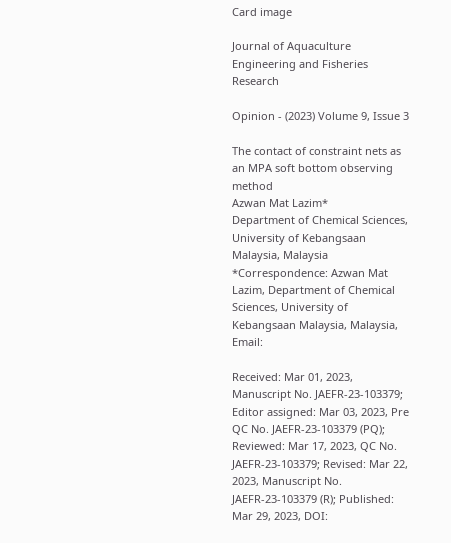Card image

Journal of Aquaculture Engineering and Fisheries Research

Opinion - (2023) Volume 9, Issue 3

The contact of constraint nets as an MPA soft bottom observing method
Azwan Mat Lazim*
Department of Chemical Sciences, University of Kebangsaan Malaysia, Malaysia
*Correspondence: Azwan Mat Lazim, Department of Chemical Sciences, University of Kebangsaan Malaysia, Malaysia, Email:

Received: Mar 01, 2023, Manuscript No. JAEFR-23-103379; Editor assigned: Mar 03, 2023, Pre QC No. JAEFR-23-103379 (PQ); Reviewed: Mar 17, 2023, QC No. JAEFR-23-103379; Revised: Mar 22, 2023, Manuscript No. JAEFR-23-103379 (R); Published: Mar 29, 2023, DOI: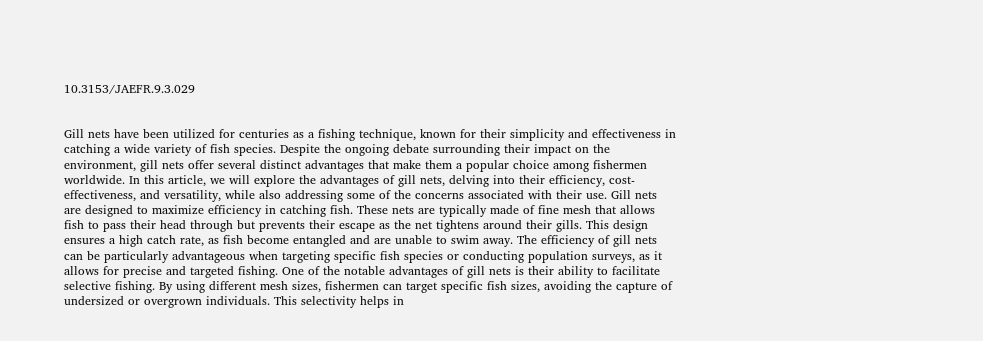10.3153/JAEFR.9.3.029


Gill nets have been utilized for centuries as a fishing technique, known for their simplicity and effectiveness in catching a wide variety of fish species. Despite the ongoing debate surrounding their impact on the environment, gill nets offer several distinct advantages that make them a popular choice among fishermen worldwide. In this article, we will explore the advantages of gill nets, delving into their efficiency, cost-effectiveness, and versatility, while also addressing some of the concerns associated with their use. Gill nets are designed to maximize efficiency in catching fish. These nets are typically made of fine mesh that allows fish to pass their head through but prevents their escape as the net tightens around their gills. This design ensures a high catch rate, as fish become entangled and are unable to swim away. The efficiency of gill nets can be particularly advantageous when targeting specific fish species or conducting population surveys, as it allows for precise and targeted fishing. One of the notable advantages of gill nets is their ability to facilitate selective fishing. By using different mesh sizes, fishermen can target specific fish sizes, avoiding the capture of undersized or overgrown individuals. This selectivity helps in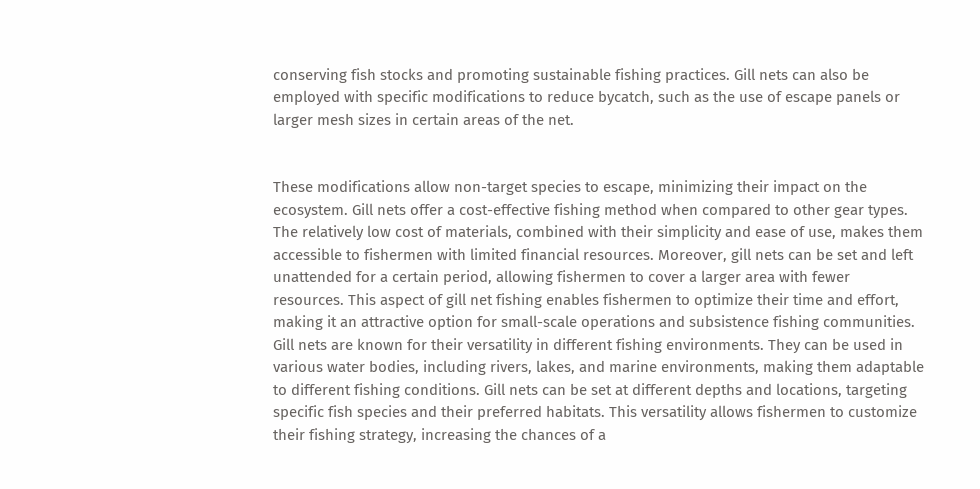conserving fish stocks and promoting sustainable fishing practices. Gill nets can also be employed with specific modifications to reduce bycatch, such as the use of escape panels or larger mesh sizes in certain areas of the net.


These modifications allow non-target species to escape, minimizing their impact on the ecosystem. Gill nets offer a cost-effective fishing method when compared to other gear types. The relatively low cost of materials, combined with their simplicity and ease of use, makes them accessible to fishermen with limited financial resources. Moreover, gill nets can be set and left unattended for a certain period, allowing fishermen to cover a larger area with fewer resources. This aspect of gill net fishing enables fishermen to optimize their time and effort, making it an attractive option for small-scale operations and subsistence fishing communities. Gill nets are known for their versatility in different fishing environments. They can be used in various water bodies, including rivers, lakes, and marine environments, making them adaptable to different fishing conditions. Gill nets can be set at different depths and locations, targeting specific fish species and their preferred habitats. This versatility allows fishermen to customize their fishing strategy, increasing the chances of a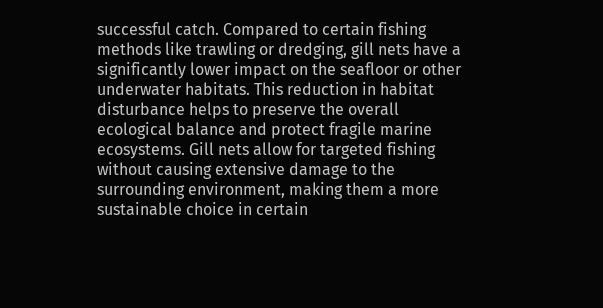successful catch. Compared to certain fishing methods like trawling or dredging, gill nets have a significantly lower impact on the seafloor or other underwater habitats. This reduction in habitat disturbance helps to preserve the overall ecological balance and protect fragile marine ecosystems. Gill nets allow for targeted fishing without causing extensive damage to the surrounding environment, making them a more sustainable choice in certain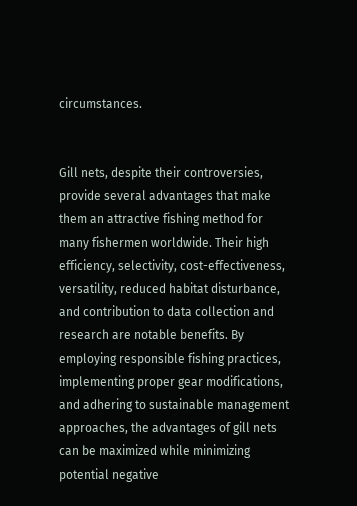circumstances.


Gill nets, despite their controversies, provide several advantages that make them an attractive fishing method for many fishermen worldwide. Their high efficiency, selectivity, cost-effectiveness, versatility, reduced habitat disturbance, and contribution to data collection and research are notable benefits. By employing responsible fishing practices, implementing proper gear modifications, and adhering to sustainable management approaches, the advantages of gill nets can be maximized while minimizing potential negative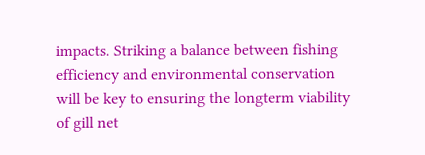impacts. Striking a balance between fishing efficiency and environmental conservation will be key to ensuring the longterm viability of gill net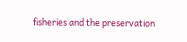fisheries and the preservation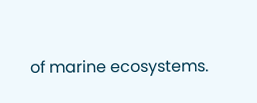of marine ecosystems.